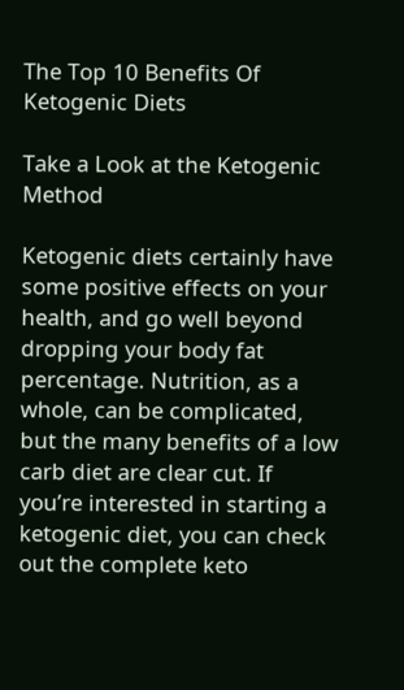The Top 10 Benefits Of Ketogenic Diets

Take a Look at the Ketogenic Method

Ketogenic diets certainly have some positive effects on your health, and go well beyond dropping your body fat percentage. Nutrition, as a whole, can be complicated, but the many benefits of a low carb diet are clear cut. If you’re interested in starting a ketogenic diet, you can check out the complete keto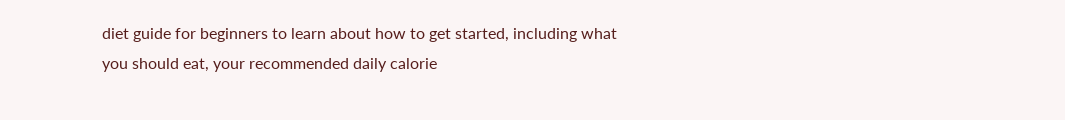diet guide for beginners to learn about how to get started, including what you should eat, your recommended daily calorie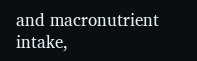and macronutrient intake,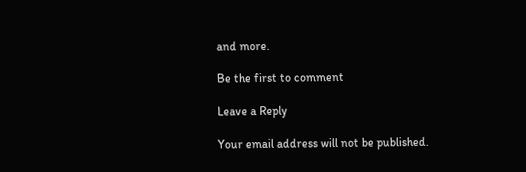and more.

Be the first to comment

Leave a Reply

Your email address will not be published.